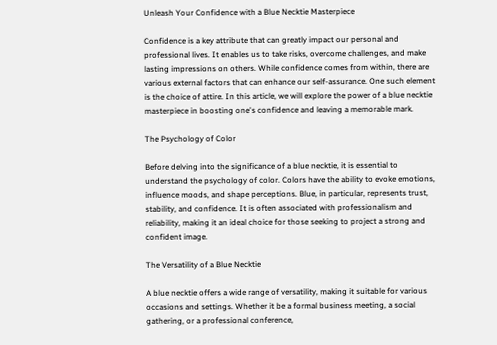Unleash Your Confidence with a Blue Necktie Masterpiece

Confidence is a key attribute that can greatly impact our personal and professional lives. It enables us to take risks, overcome challenges, and make lasting impressions on others. While confidence comes from within, there are various external factors that can enhance our self-assurance. One such element is the choice of attire. In this article, we will explore the power of a blue necktie masterpiece in boosting one's confidence and leaving a memorable mark.

The Psychology of Color

Before delving into the significance of a blue necktie, it is essential to understand the psychology of color. Colors have the ability to evoke emotions, influence moods, and shape perceptions. Blue, in particular, represents trust, stability, and confidence. It is often associated with professionalism and reliability, making it an ideal choice for those seeking to project a strong and confident image.

The Versatility of a Blue Necktie

A blue necktie offers a wide range of versatility, making it suitable for various occasions and settings. Whether it be a formal business meeting, a social gathering, or a professional conference,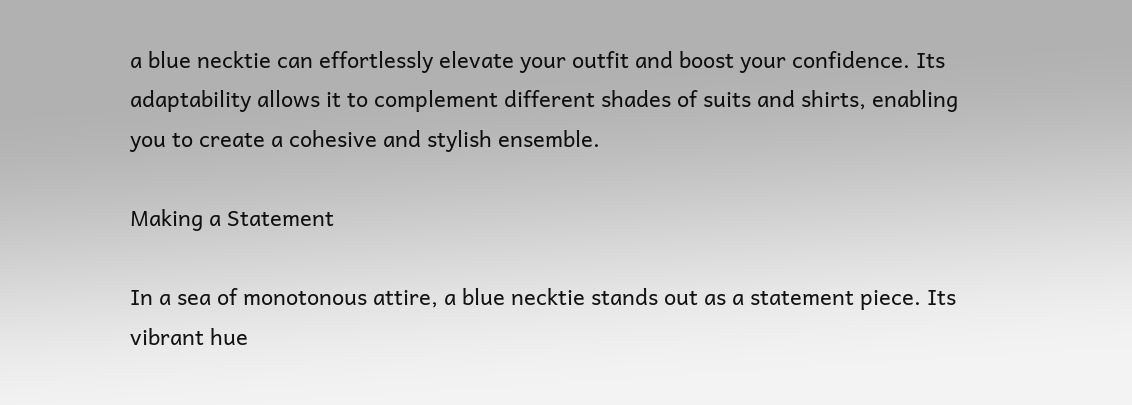a blue necktie can effortlessly elevate your outfit and boost your confidence. Its adaptability allows it to complement different shades of suits and shirts, enabling you to create a cohesive and stylish ensemble.

Making a Statement

In a sea of monotonous attire, a blue necktie stands out as a statement piece. Its vibrant hue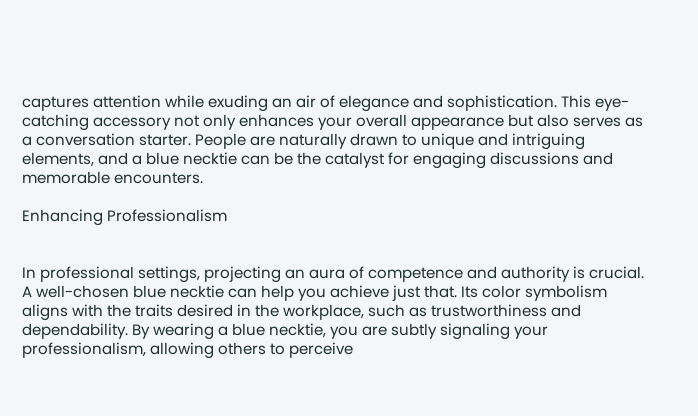captures attention while exuding an air of elegance and sophistication. This eye-catching accessory not only enhances your overall appearance but also serves as a conversation starter. People are naturally drawn to unique and intriguing elements, and a blue necktie can be the catalyst for engaging discussions and memorable encounters.

Enhancing Professionalism


In professional settings, projecting an aura of competence and authority is crucial. A well-chosen blue necktie can help you achieve just that. Its color symbolism aligns with the traits desired in the workplace, such as trustworthiness and dependability. By wearing a blue necktie, you are subtly signaling your professionalism, allowing others to perceive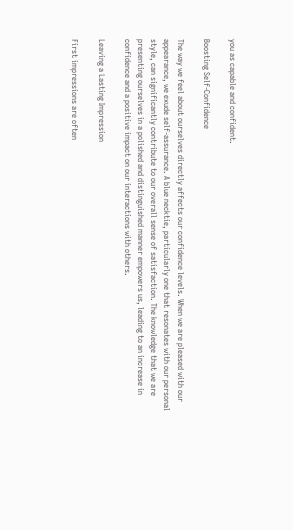you as capable and confident.

Boosting Self-Confidence

The way we feel about ourselves directly affects our confidence levels. When we are pleased with our appearance, we exude self-assurance. A blue necktie, particularly one that resonates with our personal style, can significantly contribute to our overall sense of satisfaction. The knowledge that we are presenting ourselves in a polished and distinguished manner empowers us, leading to an increase in confidence and a positive impact on our interactions with others.

Leaving a Lasting Impression

First impressions are often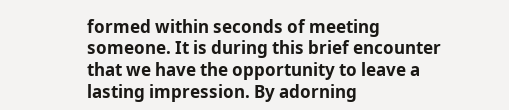formed within seconds of meeting someone. It is during this brief encounter that we have the opportunity to leave a lasting impression. By adorning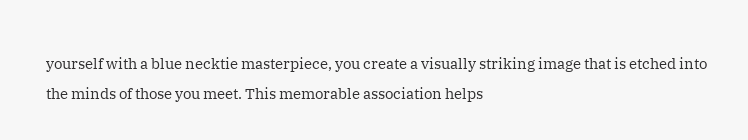yourself with a blue necktie masterpiece, you create a visually striking image that is etched into the minds of those you meet. This memorable association helps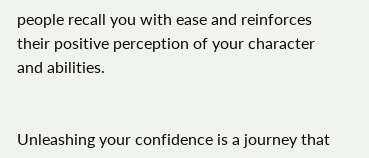people recall you with ease and reinforces their positive perception of your character and abilities.


Unleashing your confidence is a journey that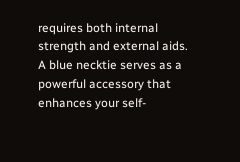requires both internal strength and external aids. A blue necktie serves as a powerful accessory that enhances your self-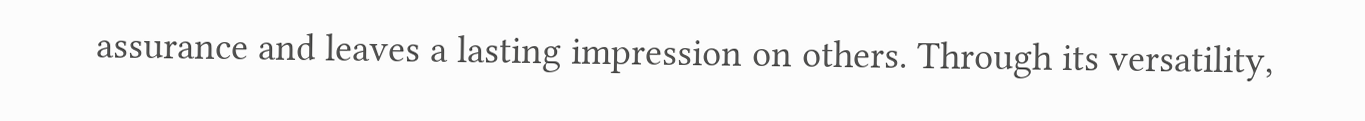assurance and leaves a lasting impression on others. Through its versatility,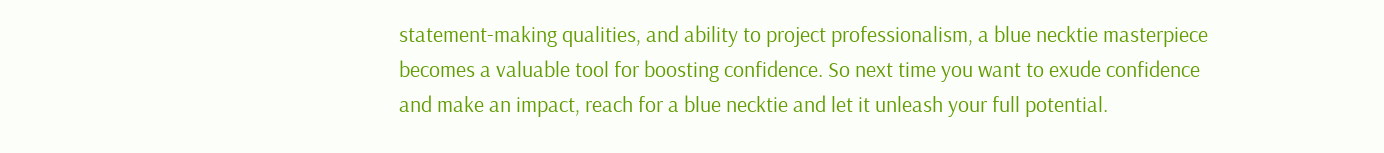statement-making qualities, and ability to project professionalism, a blue necktie masterpiece becomes a valuable tool for boosting confidence. So next time you want to exude confidence and make an impact, reach for a blue necktie and let it unleash your full potential.